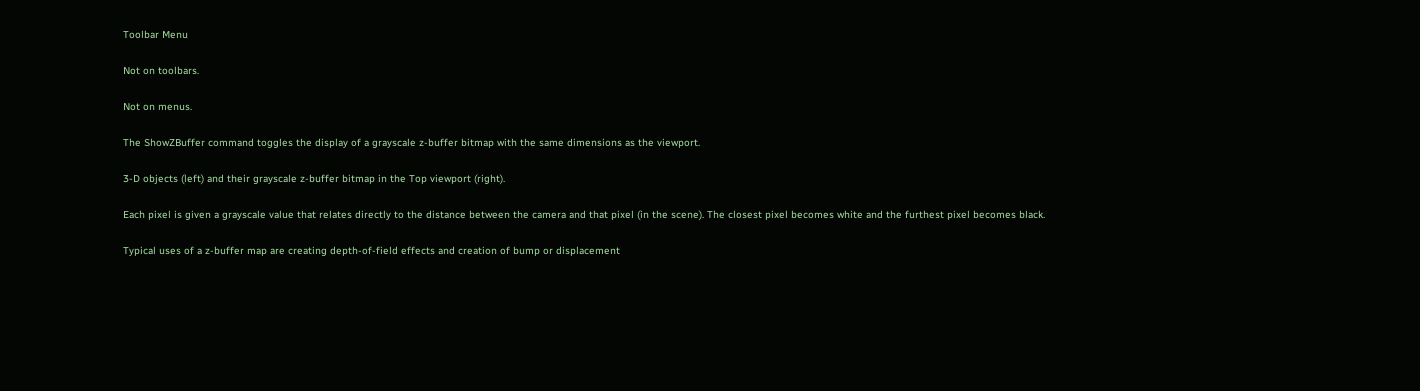Toolbar Menu

Not on toolbars.

Not on menus.

The ShowZBuffer command toggles the display of a grayscale z-buffer bitmap with the same dimensions as the viewport.

3-D objects (left) and their grayscale z-buffer bitmap in the Top viewport (right).

Each pixel is given a grayscale value that relates directly to the distance between the camera and that pixel (in the scene). The closest pixel becomes white and the furthest pixel becomes black.

Typical uses of a z-buffer map are creating depth-of-field effects and creation of bump or displacement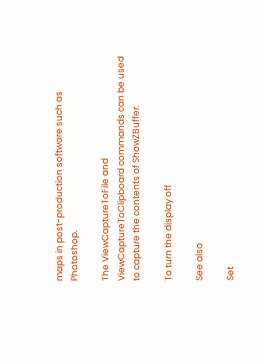maps in post-production software such as Photoshop.

The ViewCaptureToFile and ViewCaptureToClipboard commands can be used to capture the contents of ShowZBuffer.

To turn the display off

See also

Set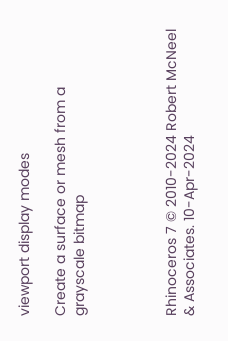viewport display modes

Create a surface or mesh from a grayscale bitmap




Rhinoceros 7 © 2010-2024 Robert McNeel & Associates. 10-Apr-2024